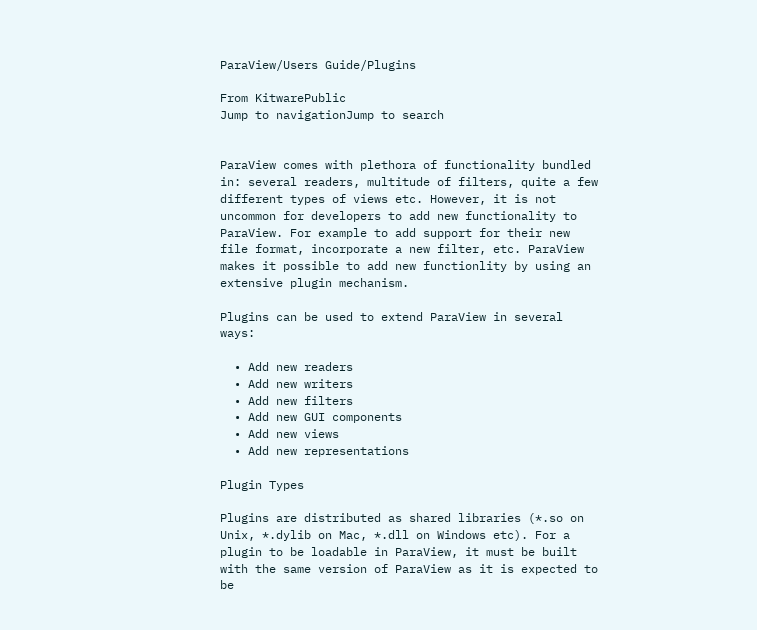ParaView/Users Guide/Plugins

From KitwarePublic
Jump to navigationJump to search


ParaView comes with plethora of functionality bundled in: several readers, multitude of filters, quite a few different types of views etc. However, it is not uncommon for developers to add new functionality to ParaView. For example to add support for their new file format, incorporate a new filter, etc. ParaView makes it possible to add new functionlity by using an extensive plugin mechanism.

Plugins can be used to extend ParaView in several ways:

  • Add new readers
  • Add new writers
  • Add new filters
  • Add new GUI components
  • Add new views
  • Add new representations

Plugin Types

Plugins are distributed as shared libraries (*.so on Unix, *.dylib on Mac, *.dll on Windows etc). For a plugin to be loadable in ParaView, it must be built with the same version of ParaView as it is expected to be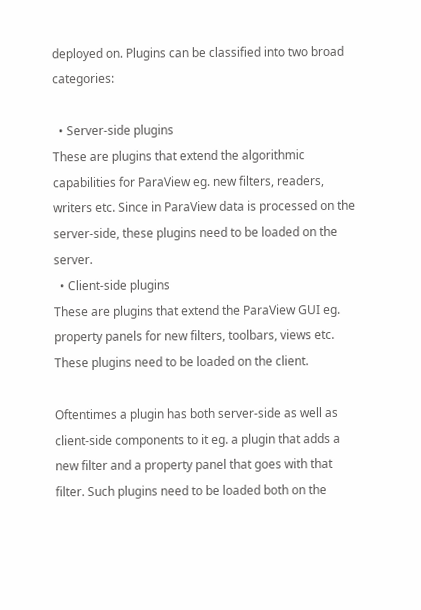deployed on. Plugins can be classified into two broad categories:

  • Server-side plugins
These are plugins that extend the algorithmic capabilities for ParaView eg. new filters, readers, writers etc. Since in ParaView data is processed on the server-side, these plugins need to be loaded on the server.
  • Client-side plugins
These are plugins that extend the ParaView GUI eg. property panels for new filters, toolbars, views etc. These plugins need to be loaded on the client.

Oftentimes a plugin has both server-side as well as client-side components to it eg. a plugin that adds a new filter and a property panel that goes with that filter. Such plugins need to be loaded both on the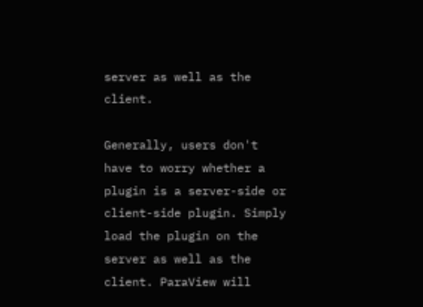server as well as the client.

Generally, users don't have to worry whether a plugin is a server-side or client-side plugin. Simply load the plugin on the server as well as the client. ParaView will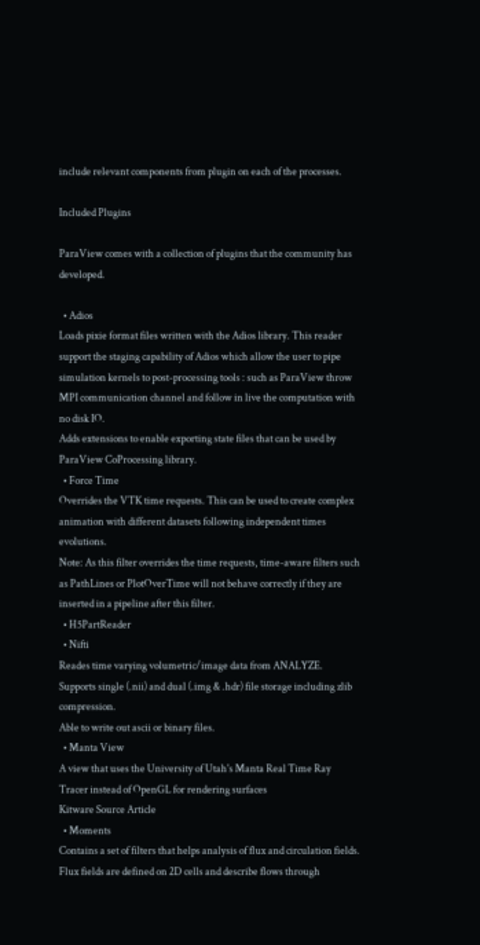include relevant components from plugin on each of the processes.

Included Plugins

ParaView comes with a collection of plugins that the community has developed.

  • Adios
Loads pixie format files written with the Adios library. This reader support the staging capability of Adios which allow the user to pipe simulation kernels to post-processing tools : such as ParaView throw MPI communication channel and follow in live the computation with no disk IO.
Adds extensions to enable exporting state files that can be used by ParaView CoProcessing library.
  • Force Time
Overrides the VTK time requests. This can be used to create complex animation with different datasets following independent times evolutions.
Note: As this filter overrides the time requests, time-aware filters such as PathLines or PlotOverTime will not behave correctly if they are inserted in a pipeline after this filter.
  • H5PartReader
  • Nifti
Reades time varying volumetric/image data from ANALYZE. Supports single (.nii) and dual (.img & .hdr) file storage including zlib compression.
Able to write out ascii or binary files.
  • Manta View
A view that uses the University of Utah's Manta Real Time Ray Tracer instead of OpenGL for rendering surfaces
Kitware Source Article
  • Moments
Contains a set of filters that helps analysis of flux and circulation fields. Flux fields are defined on 2D cells and describe flows through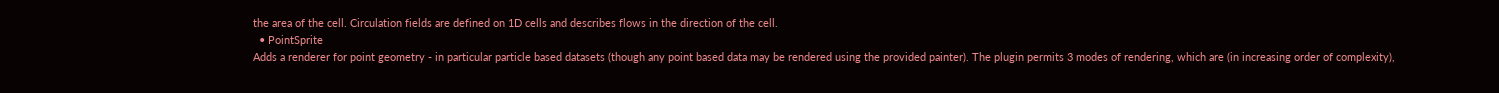the area of the cell. Circulation fields are defined on 1D cells and describes flows in the direction of the cell.
  • PointSprite
Adds a renderer for point geometry - in particular particle based datasets (though any point based data may be rendered using the provided painter). The plugin permits 3 modes of rendering, which are (in increasing order of complexity),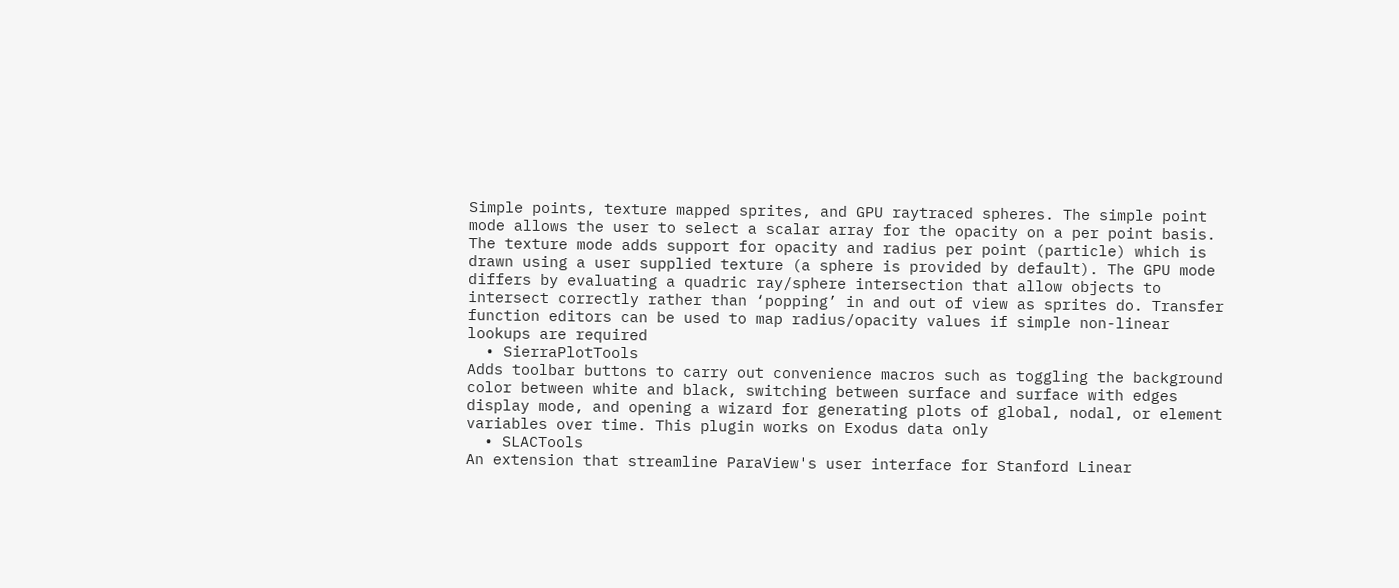Simple points, texture mapped sprites, and GPU raytraced spheres. The simple point mode allows the user to select a scalar array for the opacity on a per point basis. The texture mode adds support for opacity and radius per point (particle) which is drawn using a user supplied texture (a sphere is provided by default). The GPU mode differs by evaluating a quadric ray/sphere intersection that allow objects to intersect correctly rather than ‘popping’ in and out of view as sprites do. Transfer function editors can be used to map radius/opacity values if simple non-linear lookups are required
  • SierraPlotTools
Adds toolbar buttons to carry out convenience macros such as toggling the background color between white and black, switching between surface and surface with edges display mode, and opening a wizard for generating plots of global, nodal, or element variables over time. This plugin works on Exodus data only
  • SLACTools
An extension that streamline ParaView's user interface for Stanford Linear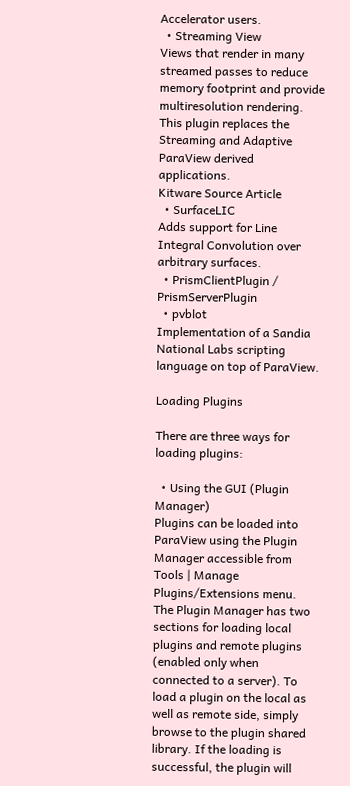Accelerator users.
  • Streaming View
Views that render in many streamed passes to reduce memory footprint and provide multiresolution rendering. This plugin replaces the Streaming and Adaptive ParaView derived applications.
Kitware Source Article
  • SurfaceLIC
Adds support for Line Integral Convolution over arbitrary surfaces.
  • PrismClientPlugin / PrismServerPlugin
  • pvblot
Implementation of a Sandia National Labs scripting language on top of ParaView.

Loading Plugins

There are three ways for loading plugins:

  • Using the GUI (Plugin Manager)
Plugins can be loaded into ParaView using the Plugin Manager accessible from Tools | Manage Plugins/Extensions menu. The Plugin Manager has two sections for loading local plugins and remote plugins (enabled only when connected to a server). To load a plugin on the local as well as remote side, simply browse to the plugin shared library. If the loading is successful, the plugin will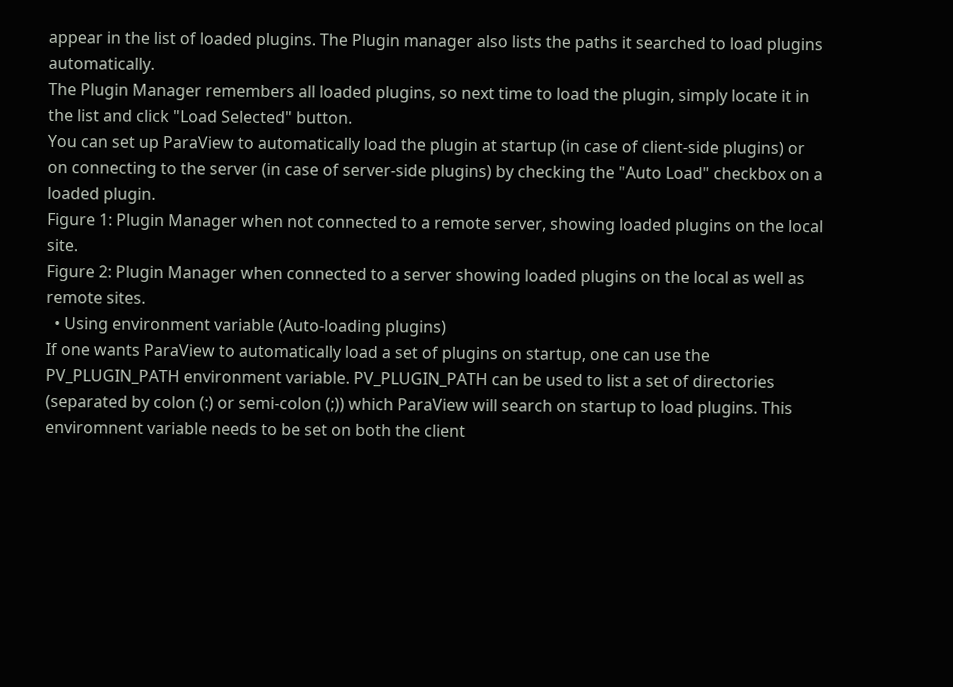appear in the list of loaded plugins. The Plugin manager also lists the paths it searched to load plugins automatically.
The Plugin Manager remembers all loaded plugins, so next time to load the plugin, simply locate it in the list and click "Load Selected" button.
You can set up ParaView to automatically load the plugin at startup (in case of client-side plugins) or on connecting to the server (in case of server-side plugins) by checking the "Auto Load" checkbox on a loaded plugin.
Figure 1: Plugin Manager when not connected to a remote server, showing loaded plugins on the local site.
Figure 2: Plugin Manager when connected to a server showing loaded plugins on the local as well as remote sites.
  • Using environment variable (Auto-loading plugins)
If one wants ParaView to automatically load a set of plugins on startup, one can use the PV_PLUGIN_PATH environment variable. PV_PLUGIN_PATH can be used to list a set of directories (separated by colon (:) or semi-colon (;)) which ParaView will search on startup to load plugins. This enviromnent variable needs to be set on both the client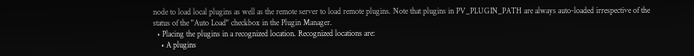node to load local plugins as well as the remote server to load remote plugins. Note that plugins in PV_PLUGIN_PATH are always auto-loaded irrespective of the status of the "Auto Load" checkbox in the Plugin Manager.
  • Placing the plugins in a recognized location. Recognized locations are:
    • A plugins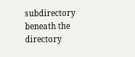subdirectory beneath the directory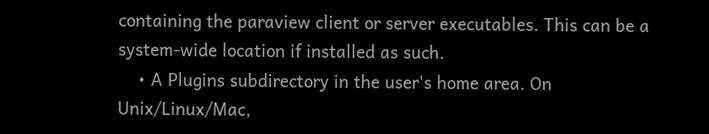containing the paraview client or server executables. This can be a system-wide location if installed as such.
    • A Plugins subdirectory in the user's home area. On Unix/Linux/Mac,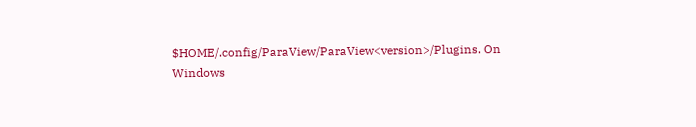$HOME/.config/ParaView/ParaView<version>/Plugins. On Windows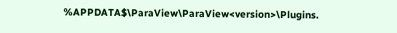%APPDATA$\ParaView\ParaView<version>\Plugins.